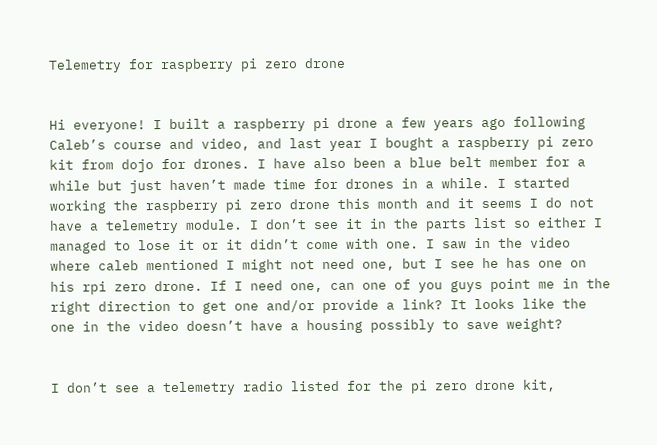Telemetry for raspberry pi zero drone


Hi everyone! I built a raspberry pi drone a few years ago following Caleb’s course and video, and last year I bought a raspberry pi zero kit from dojo for drones. I have also been a blue belt member for a while but just haven’t made time for drones in a while. I started working the raspberry pi zero drone this month and it seems I do not have a telemetry module. I don’t see it in the parts list so either I managed to lose it or it didn’t come with one. I saw in the video where caleb mentioned I might not need one, but I see he has one on his rpi zero drone. If I need one, can one of you guys point me in the right direction to get one and/or provide a link? It looks like the one in the video doesn’t have a housing possibly to save weight?


I don’t see a telemetry radio listed for the pi zero drone kit,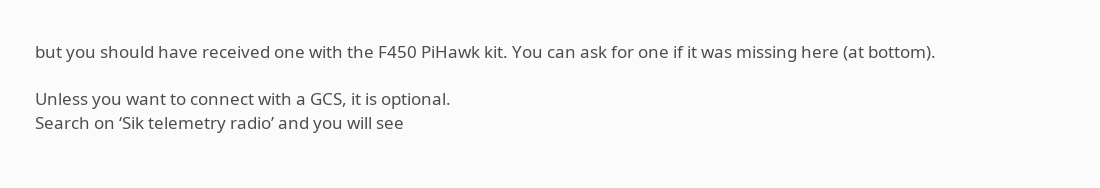but you should have received one with the F450 PiHawk kit. You can ask for one if it was missing here (at bottom).

Unless you want to connect with a GCS, it is optional.
Search on ‘Sik telemetry radio’ and you will see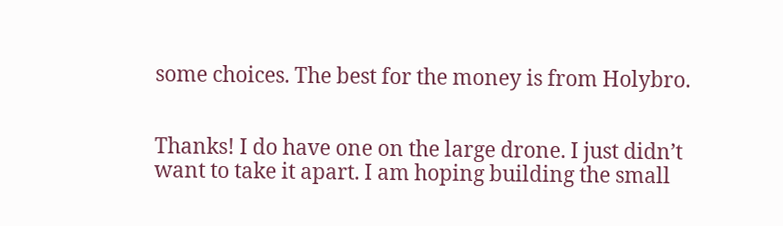some choices. The best for the money is from Holybro.


Thanks! I do have one on the large drone. I just didn’t want to take it apart. I am hoping building the small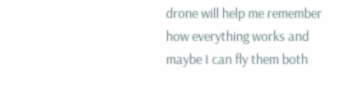drone will help me remember how everything works and maybe I can fly them both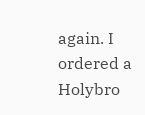again. I ordered a Holybro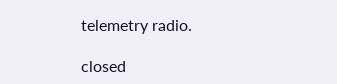telemetry radio.

closed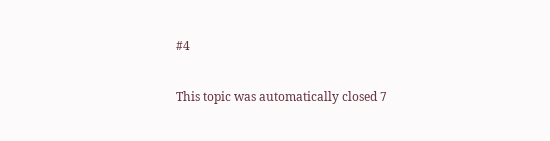#4

This topic was automatically closed 7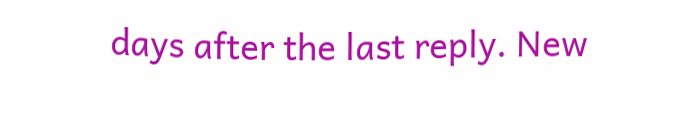days after the last reply. New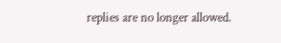replies are no longer allowed.